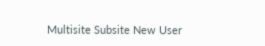Multisite Subsite New User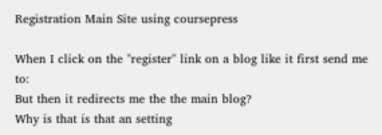Registration Main Site using coursepress

When I click on the "register" link on a blog like it first send me to:
But then it redirects me the the main blog?
Why is that is that an setting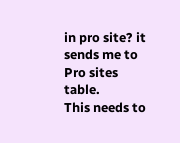in pro site? it sends me to Pro sites table.
This needs to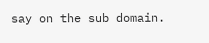say on the sub domain.